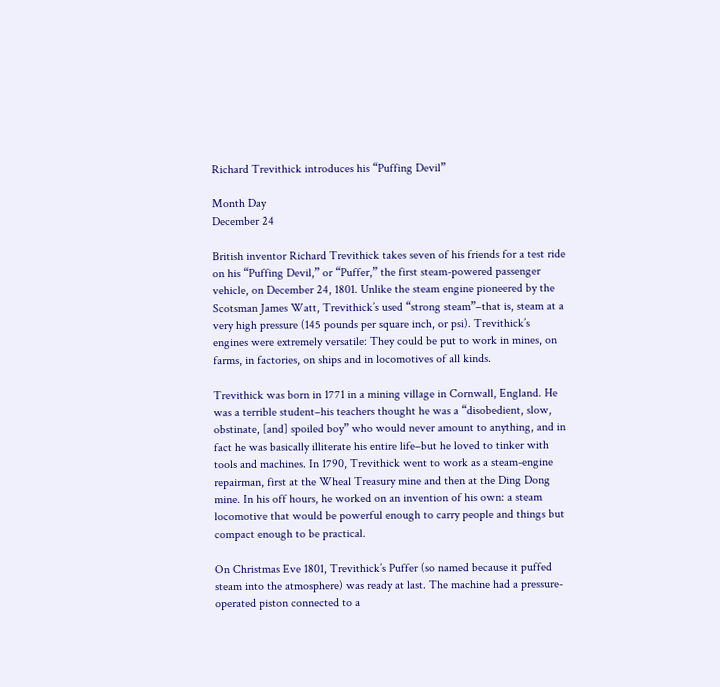Richard Trevithick introduces his “Puffing Devil”

Month Day
December 24

British inventor Richard Trevithick takes seven of his friends for a test ride on his “Puffing Devil,” or “Puffer,” the first steam-powered passenger vehicle, on December 24, 1801. Unlike the steam engine pioneered by the Scotsman James Watt, Trevithick’s used “strong steam”–that is, steam at a very high pressure (145 pounds per square inch, or psi). Trevithick’s engines were extremely versatile: They could be put to work in mines, on farms, in factories, on ships and in locomotives of all kinds.

Trevithick was born in 1771 in a mining village in Cornwall, England. He was a terrible student–his teachers thought he was a “disobedient, slow, obstinate, [and] spoiled boy” who would never amount to anything, and in fact he was basically illiterate his entire life–but he loved to tinker with tools and machines. In 1790, Trevithick went to work as a steam-engine repairman, first at the Wheal Treasury mine and then at the Ding Dong mine. In his off hours, he worked on an invention of his own: a steam locomotive that would be powerful enough to carry people and things but compact enough to be practical.

On Christmas Eve 1801, Trevithick’s Puffer (so named because it puffed steam into the atmosphere) was ready at last. The machine had a pressure-operated piston connected to a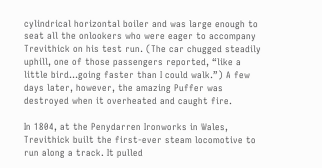cylindrical horizontal boiler and was large enough to seat all the onlookers who were eager to accompany Trevithick on his test run. (The car chugged steadily uphill, one of those passengers reported, “like a little bird…going faster than I could walk.”) A few days later, however, the amazing Puffer was destroyed when it overheated and caught fire.

In 1804, at the Penydarren Ironworks in Wales, Trevithick built the first-ever steam locomotive to run along a track. It pulled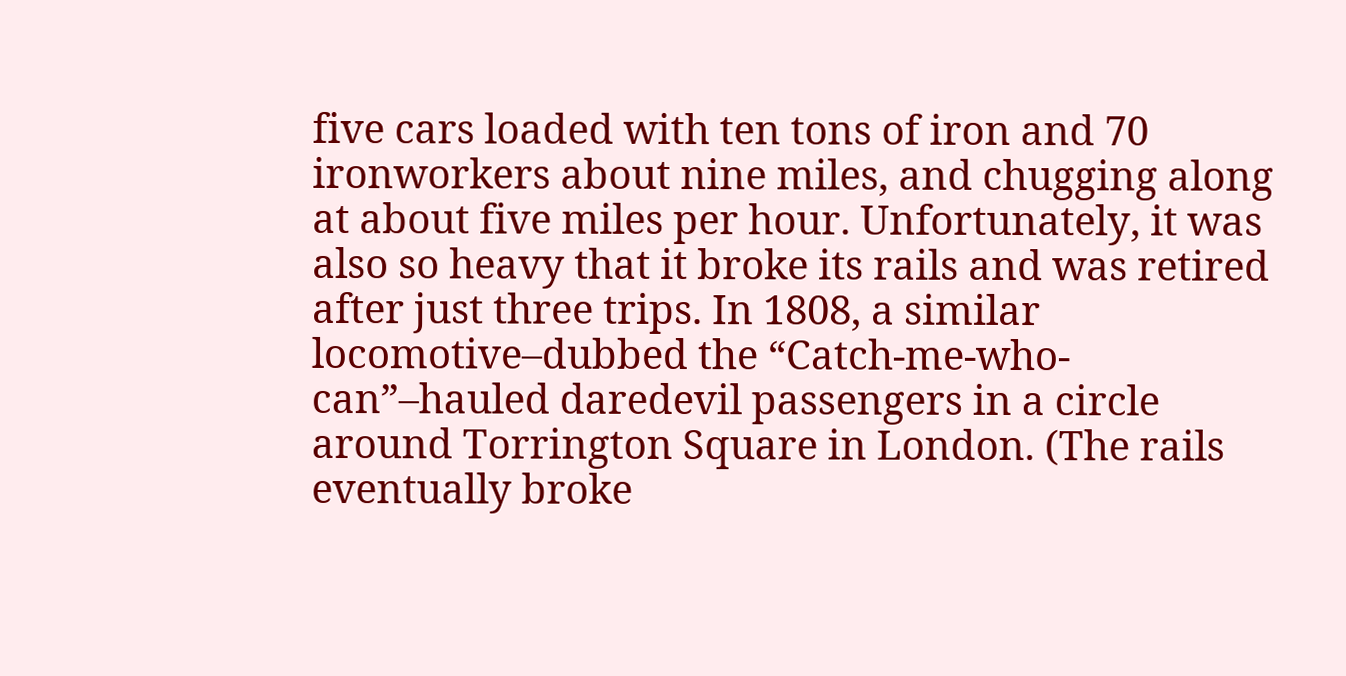five cars loaded with ten tons of iron and 70 ironworkers about nine miles, and chugging along at about five miles per hour. Unfortunately, it was also so heavy that it broke its rails and was retired after just three trips. In 1808, a similar locomotive–dubbed the “Catch-me-who-can”–hauled daredevil passengers in a circle around Torrington Square in London. (The rails eventually broke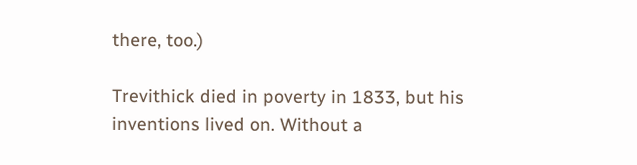there, too.)

Trevithick died in poverty in 1833, but his inventions lived on. Without a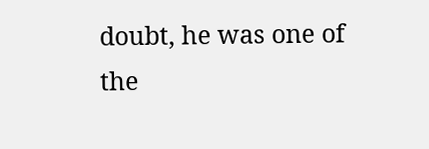doubt, he was one of the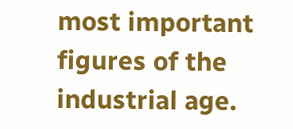most important figures of the industrial age.